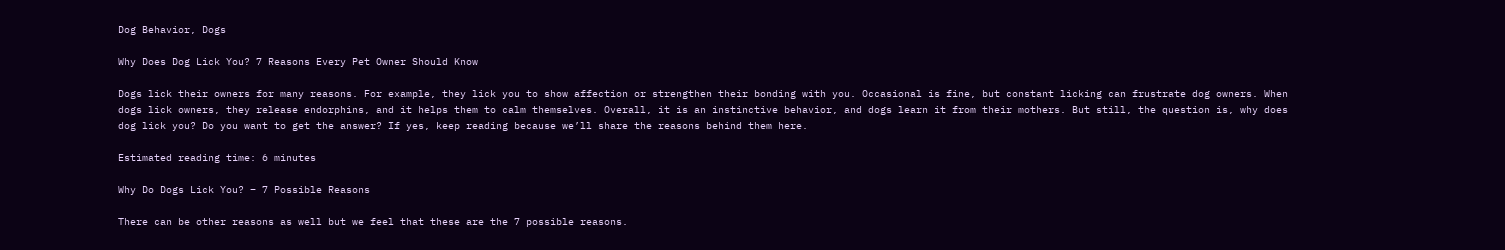Dog Behavior, Dogs

Why Does Dog Lick You? 7 Reasons Every Pet Owner Should Know

Dogs lick their owners for many reasons. For example, they lick you to show affection or strengthen their bonding with you. Occasional is fine, but constant licking can frustrate dog owners. When dogs lick owners, they release endorphins, and it helps them to calm themselves. Overall, it is an instinctive behavior, and dogs learn it from their mothers. But still, the question is, why does dog lick you? Do you want to get the answer? If yes, keep reading because we’ll share the reasons behind them here.

Estimated reading time: 6 minutes

Why Do Dogs Lick You? – 7 Possible Reasons

There can be other reasons as well but we feel that these are the 7 possible reasons.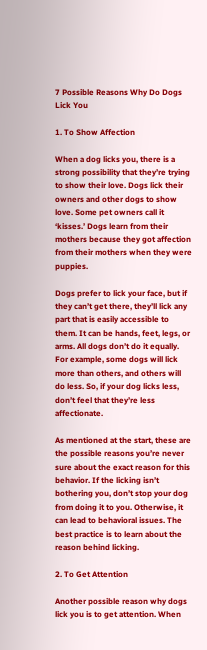7 Possible Reasons Why Do Dogs Lick You

1. To Show Affection

When a dog licks you, there is a strong possibility that they’re trying to show their love. Dogs lick their owners and other dogs to show love. Some pet owners call it ‘kisses.’ Dogs learn from their mothers because they got affection from their mothers when they were puppies.

Dogs prefer to lick your face, but if they can’t get there, they’ll lick any part that is easily accessible to them. It can be hands, feet, legs, or arms. All dogs don’t do it equally. For example, some dogs will lick more than others, and others will do less. So, if your dog licks less, don’t feel that they’re less affectionate.

As mentioned at the start, these are the possible reasons you’re never sure about the exact reason for this behavior. If the licking isn’t bothering you, don’t stop your dog from doing it to you. Otherwise, it can lead to behavioral issues. The best practice is to learn about the reason behind licking.

2. To Get Attention

Another possible reason why dogs lick you is to get attention. When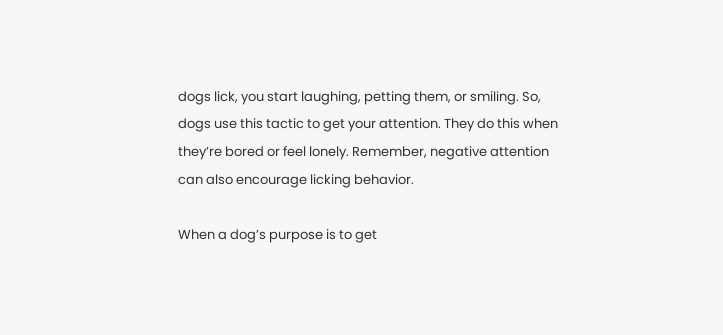dogs lick, you start laughing, petting them, or smiling. So, dogs use this tactic to get your attention. They do this when they’re bored or feel lonely. Remember, negative attention can also encourage licking behavior.

When a dog’s purpose is to get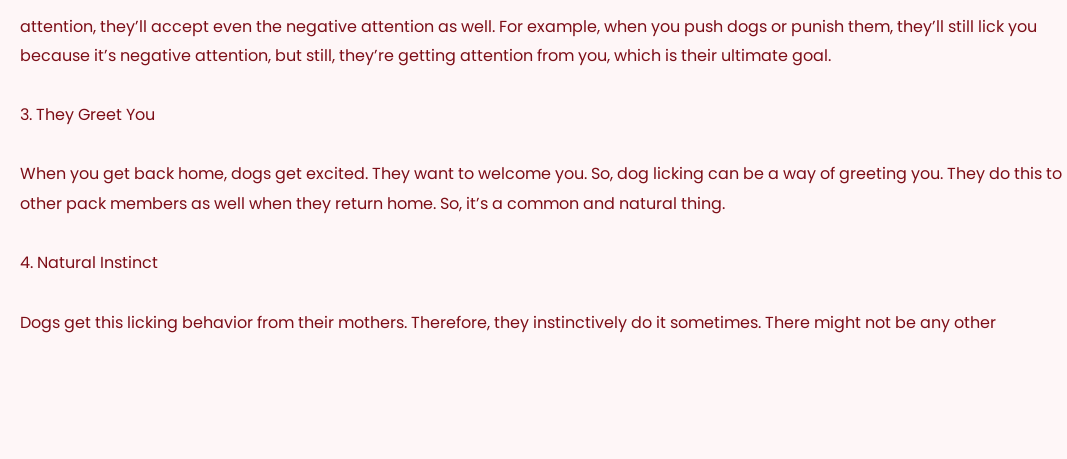attention, they’ll accept even the negative attention as well. For example, when you push dogs or punish them, they’ll still lick you because it’s negative attention, but still, they’re getting attention from you, which is their ultimate goal.

3. They Greet You

When you get back home, dogs get excited. They want to welcome you. So, dog licking can be a way of greeting you. They do this to other pack members as well when they return home. So, it’s a common and natural thing.

4. Natural Instinct

Dogs get this licking behavior from their mothers. Therefore, they instinctively do it sometimes. There might not be any other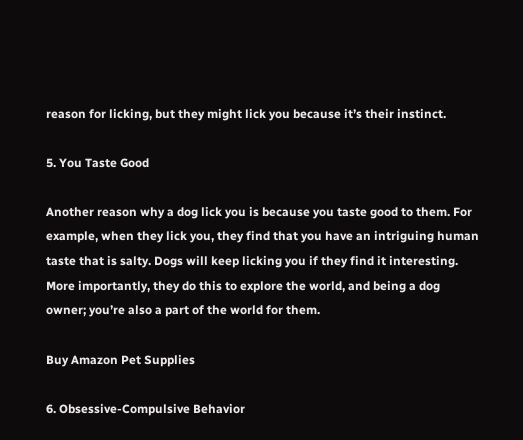reason for licking, but they might lick you because it’s their instinct.

5. You Taste Good

Another reason why a dog lick you is because you taste good to them. For example, when they lick you, they find that you have an intriguing human taste that is salty. Dogs will keep licking you if they find it interesting. More importantly, they do this to explore the world, and being a dog owner; you’re also a part of the world for them.

Buy Amazon Pet Supplies

6. Obsessive-Compulsive Behavior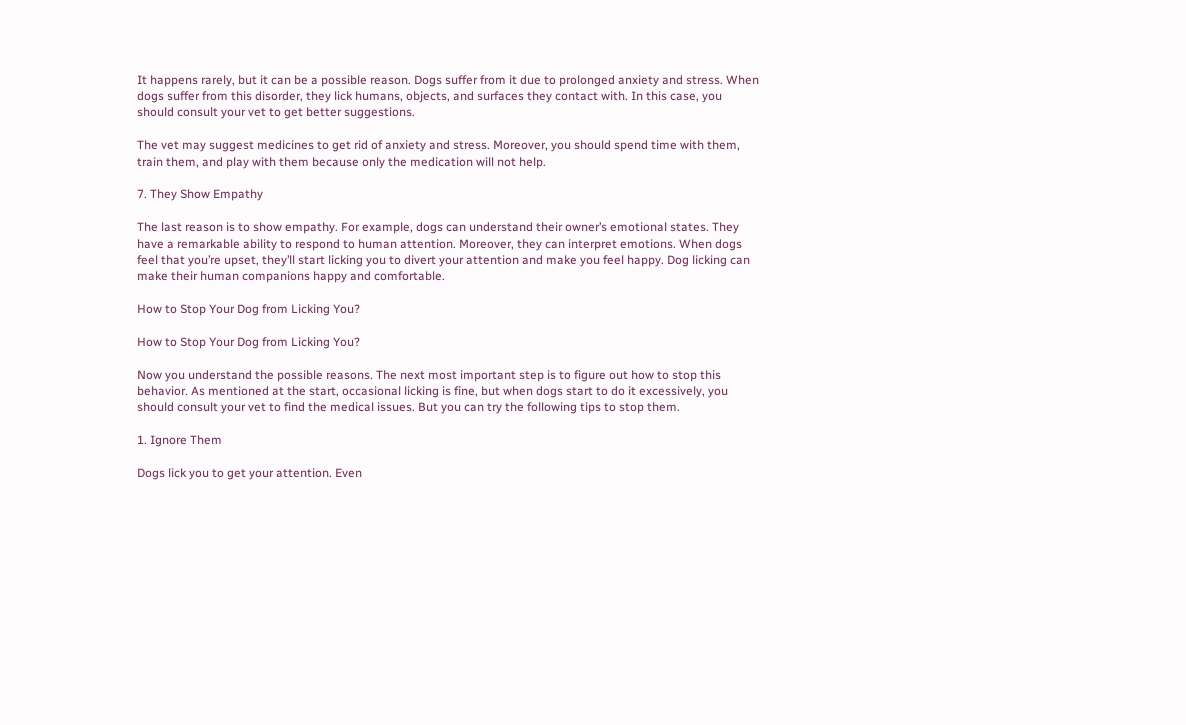It happens rarely, but it can be a possible reason. Dogs suffer from it due to prolonged anxiety and stress. When dogs suffer from this disorder, they lick humans, objects, and surfaces they contact with. In this case, you should consult your vet to get better suggestions.

The vet may suggest medicines to get rid of anxiety and stress. Moreover, you should spend time with them, train them, and play with them because only the medication will not help.

7. They Show Empathy

The last reason is to show empathy. For example, dogs can understand their owner’s emotional states. They have a remarkable ability to respond to human attention. Moreover, they can interpret emotions. When dogs feel that you’re upset, they’ll start licking you to divert your attention and make you feel happy. Dog licking can make their human companions happy and comfortable.

How to Stop Your Dog from Licking You?

How to Stop Your Dog from Licking You?

Now you understand the possible reasons. The next most important step is to figure out how to stop this behavior. As mentioned at the start, occasional licking is fine, but when dogs start to do it excessively, you should consult your vet to find the medical issues. But you can try the following tips to stop them.

1. Ignore Them

Dogs lick you to get your attention. Even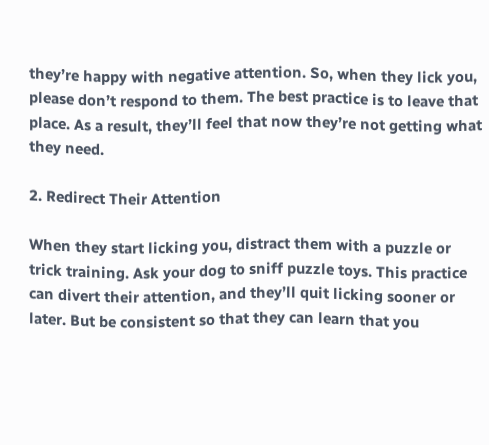they’re happy with negative attention. So, when they lick you, please don’t respond to them. The best practice is to leave that place. As a result, they’ll feel that now they’re not getting what they need.

2. Redirect Their Attention

When they start licking you, distract them with a puzzle or trick training. Ask your dog to sniff puzzle toys. This practice can divert their attention, and they’ll quit licking sooner or later. But be consistent so that they can learn that you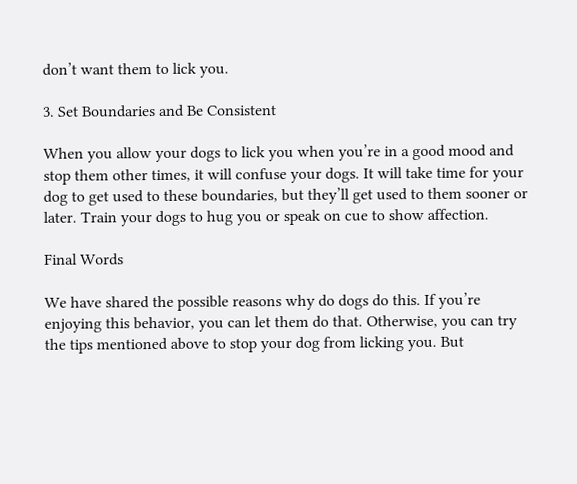don’t want them to lick you.

3. Set Boundaries and Be Consistent

When you allow your dogs to lick you when you’re in a good mood and stop them other times, it will confuse your dogs. It will take time for your dog to get used to these boundaries, but they’ll get used to them sooner or later. Train your dogs to hug you or speak on cue to show affection.

Final Words

We have shared the possible reasons why do dogs do this. If you’re enjoying this behavior, you can let them do that. Otherwise, you can try the tips mentioned above to stop your dog from licking you. But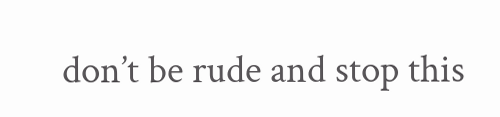don’t be rude and stop this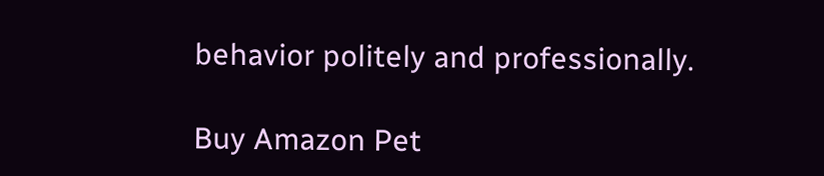behavior politely and professionally.

Buy Amazon Pet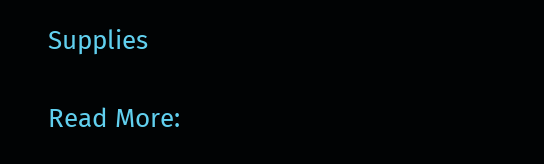Supplies

Read More: